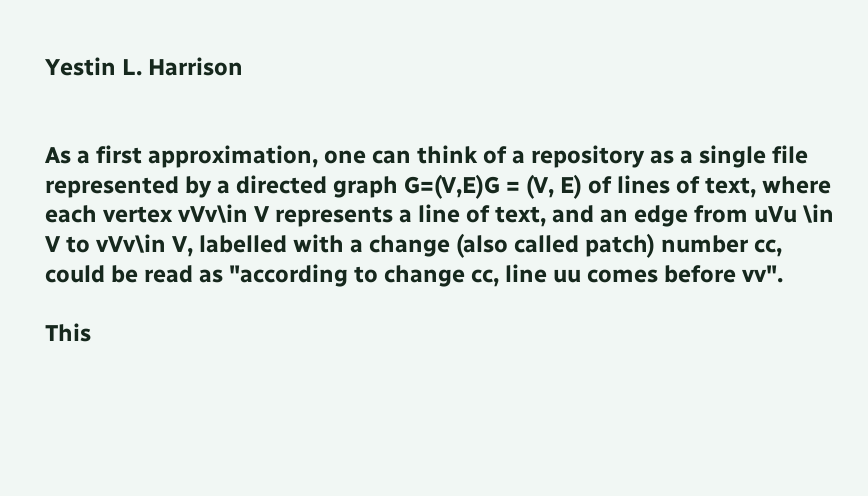Yestin L. Harrison


As a first approximation, one can think of a repository as a single file represented by a directed graph G=(V,E)G = (V, E) of lines of text, where each vertex vVv\in V represents a line of text, and an edge from uVu \in V to vVv\in V, labelled with a change (also called patch) number cc, could be read as "according to change cc, line uu comes before vv".

This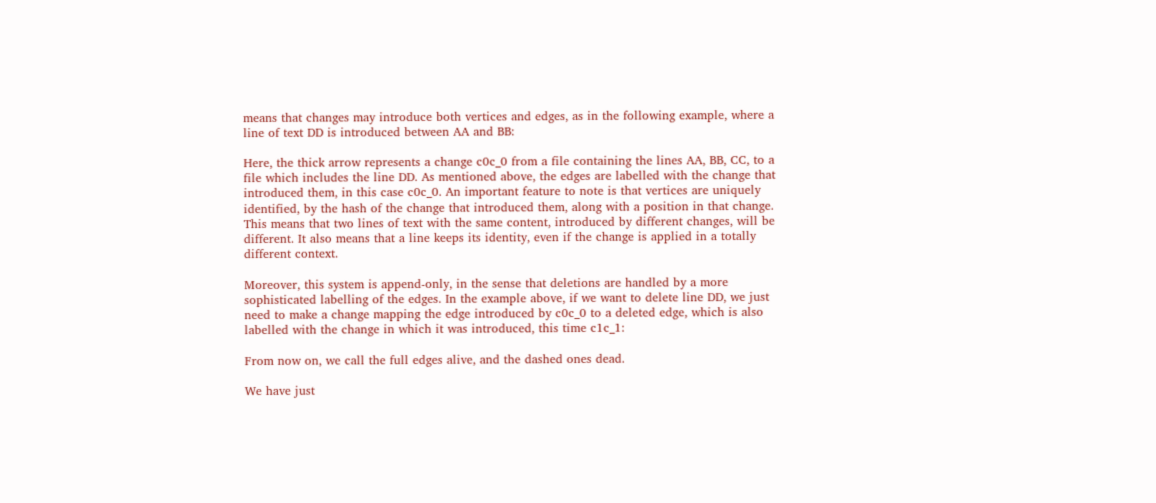means that changes may introduce both vertices and edges, as in the following example, where a line of text DD is introduced between AA and BB:

Here, the thick arrow represents a change c0c_0 from a file containing the lines AA, BB, CC, to a file which includes the line DD. As mentioned above, the edges are labelled with the change that introduced them, in this case c0c_0. An important feature to note is that vertices are uniquely identified, by the hash of the change that introduced them, along with a position in that change. This means that two lines of text with the same content, introduced by different changes, will be different. It also means that a line keeps its identity, even if the change is applied in a totally different context.

Moreover, this system is append-only, in the sense that deletions are handled by a more sophisticated labelling of the edges. In the example above, if we want to delete line DD, we just need to make a change mapping the edge introduced by c0c_0 to a deleted edge, which is also labelled with the change in which it was introduced, this time c1c_1:

From now on, we call the full edges alive, and the dashed ones dead.

We have just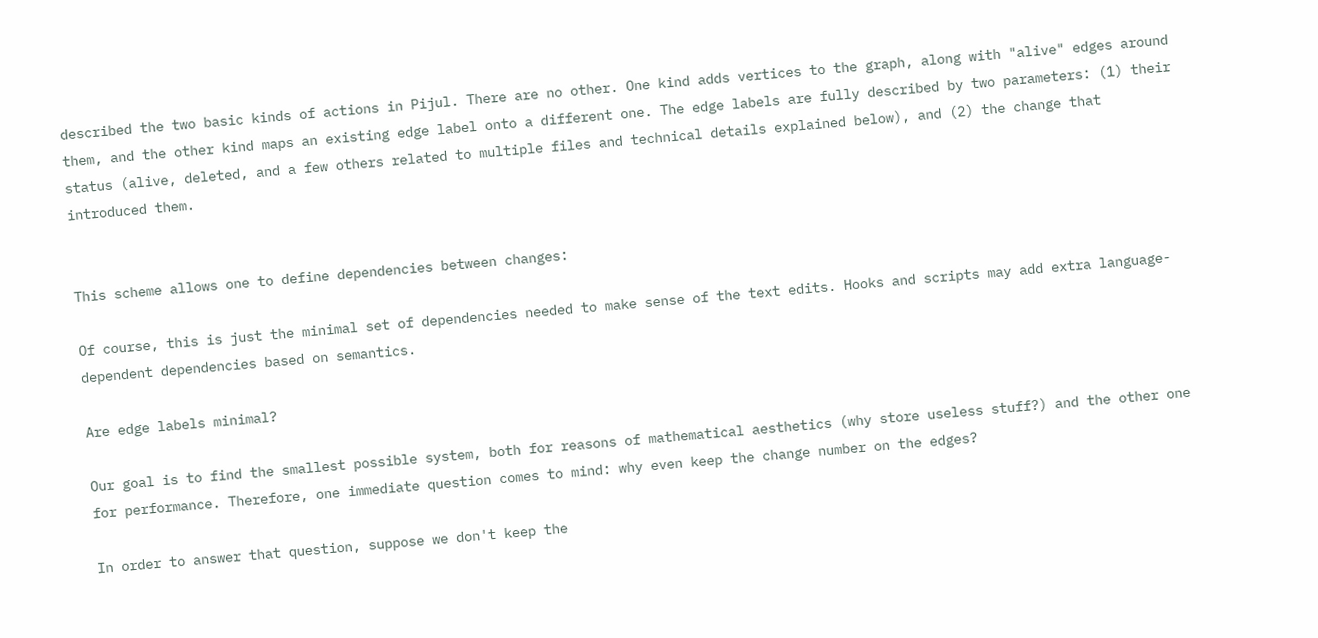described the two basic kinds of actions in Pijul. There are no other. One kind adds vertices to the graph, along with "alive" edges around them, and the other kind maps an existing edge label onto a different one. The edge labels are fully described by two parameters: (1) their status (alive, deleted, and a few others related to multiple files and technical details explained below), and (2) the change that introduced them.


This scheme allows one to define dependencies between changes:

Of course, this is just the minimal set of dependencies needed to make sense of the text edits. Hooks and scripts may add extra language-dependent dependencies based on semantics.

Are edge labels minimal?

Our goal is to find the smallest possible system, both for reasons of mathematical aesthetics (why store useless stuff?) and the other one for performance. Therefore, one immediate question comes to mind: why even keep the change number on the edges?

In order to answer that question, suppose we don't keep the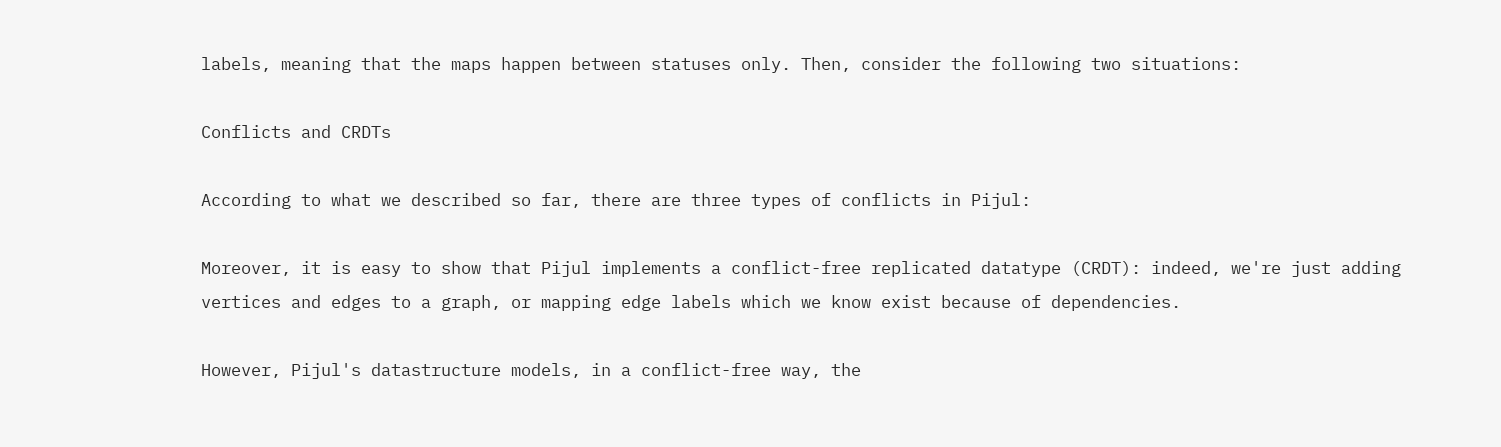labels, meaning that the maps happen between statuses only. Then, consider the following two situations:

Conflicts and CRDTs

According to what we described so far, there are three types of conflicts in Pijul:

Moreover, it is easy to show that Pijul implements a conflict-free replicated datatype (CRDT): indeed, we're just adding vertices and edges to a graph, or mapping edge labels which we know exist because of dependencies.

However, Pijul's datastructure models, in a conflict-free way, the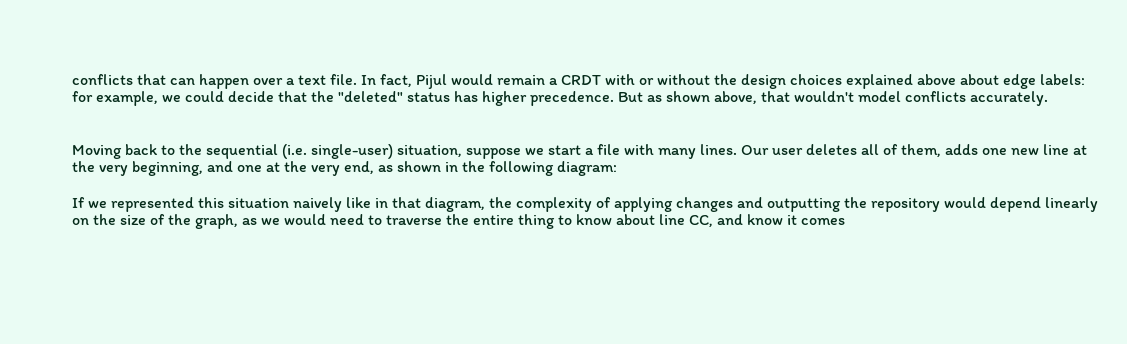conflicts that can happen over a text file. In fact, Pijul would remain a CRDT with or without the design choices explained above about edge labels: for example, we could decide that the "deleted" status has higher precedence. But as shown above, that wouldn't model conflicts accurately.


Moving back to the sequential (i.e. single-user) situation, suppose we start a file with many lines. Our user deletes all of them, adds one new line at the very beginning, and one at the very end, as shown in the following diagram:

If we represented this situation naively like in that diagram, the complexity of applying changes and outputting the repository would depend linearly on the size of the graph, as we would need to traverse the entire thing to know about line CC, and know it comes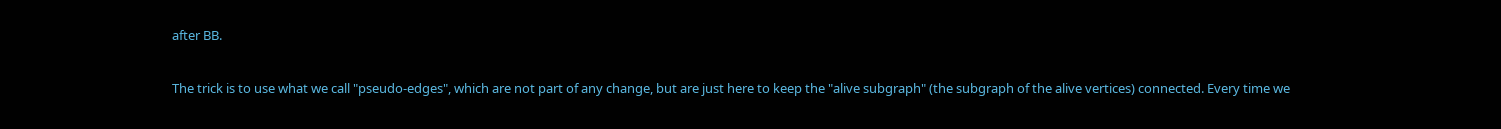after BB.

The trick is to use what we call "pseudo-edges", which are not part of any change, but are just here to keep the "alive subgraph" (the subgraph of the alive vertices) connected. Every time we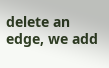delete an edge, we add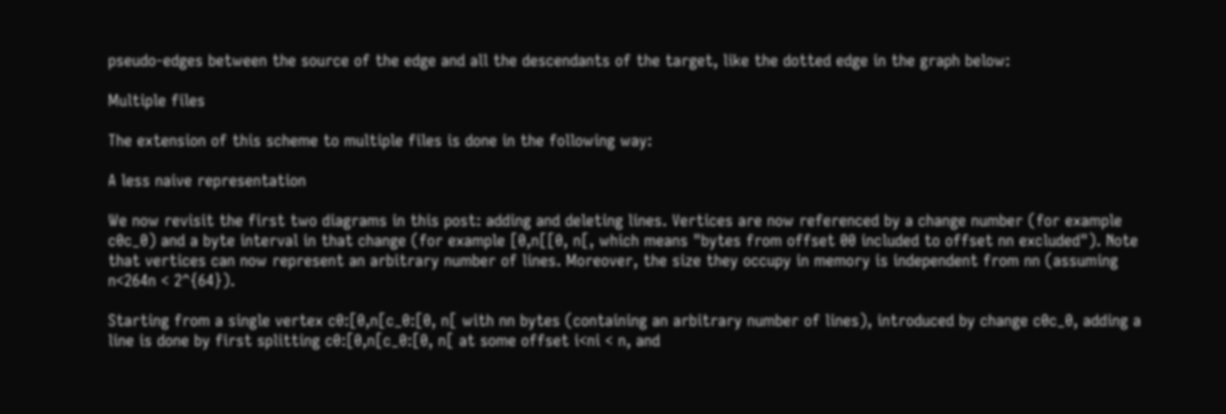pseudo-edges between the source of the edge and all the descendants of the target, like the dotted edge in the graph below:

Multiple files

The extension of this scheme to multiple files is done in the following way:

A less naive representation

We now revisit the first two diagrams in this post: adding and deleting lines. Vertices are now referenced by a change number (for example c0c_0) and a byte interval in that change (for example [0,n[[0, n[, which means "bytes from offset 00 included to offset nn excluded"). Note that vertices can now represent an arbitrary number of lines. Moreover, the size they occupy in memory is independent from nn (assuming n<264n < 2^{64}).

Starting from a single vertex c0:[0,n[c_0:[0, n[ with nn bytes (containing an arbitrary number of lines), introduced by change c0c_0, adding a line is done by first splitting c0:[0,n[c_0:[0, n[ at some offset i<ni < n, and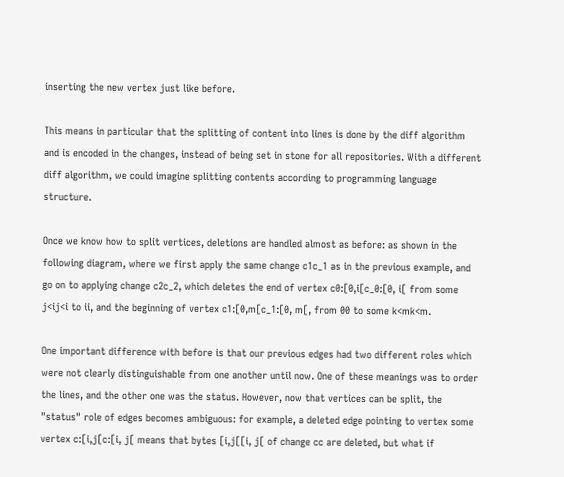inserting the new vertex just like before.

This means in particular that the splitting of content into lines is done by the diff algorithm and is encoded in the changes, instead of being set in stone for all repositories. With a different diff algorithm, we could imagine splitting contents according to programming language structure.

Once we know how to split vertices, deletions are handled almost as before: as shown in the following diagram, where we first apply the same change c1c_1 as in the previous example, and go on to applying change c2c_2, which deletes the end of vertex c0:[0,i[c_0:[0, i[ from some j<ij<i to ii, and the beginning of vertex c1:[0,m[c_1:[0, m[, from 00 to some k<mk<m.

One important difference with before is that our previous edges had two different roles which were not clearly distinguishable from one another until now. One of these meanings was to order the lines, and the other one was the status. However, now that vertices can be split, the "status" role of edges becomes ambiguous: for example, a deleted edge pointing to vertex some vertex c:[i,j[c:[i, j[ means that bytes [i,j[[i, j[ of change cc are deleted, but what if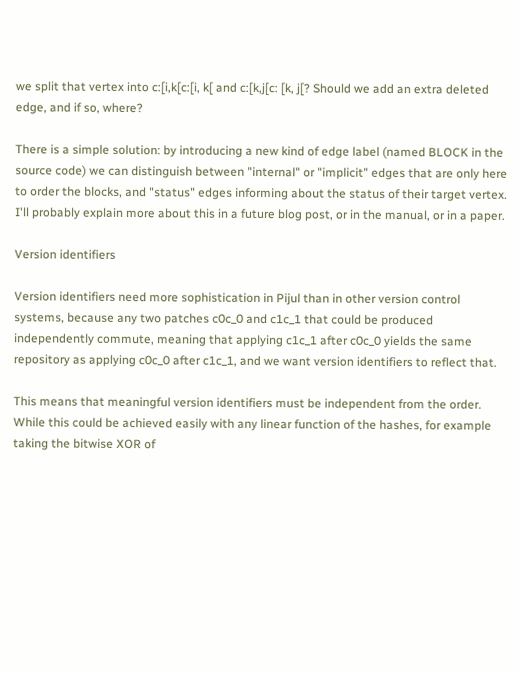we split that vertex into c:[i,k[c:[i, k[ and c:[k,j[c: [k, j[? Should we add an extra deleted edge, and if so, where?

There is a simple solution: by introducing a new kind of edge label (named BLOCK in the source code) we can distinguish between "internal" or "implicit" edges that are only here to order the blocks, and "status" edges informing about the status of their target vertex. I'll probably explain more about this in a future blog post, or in the manual, or in a paper.

Version identifiers

Version identifiers need more sophistication in Pijul than in other version control systems, because any two patches c0c_0 and c1c_1 that could be produced independently commute, meaning that applying c1c_1 after c0c_0 yields the same repository as applying c0c_0 after c1c_1, and we want version identifiers to reflect that.

This means that meaningful version identifiers must be independent from the order. While this could be achieved easily with any linear function of the hashes, for example taking the bitwise XOR of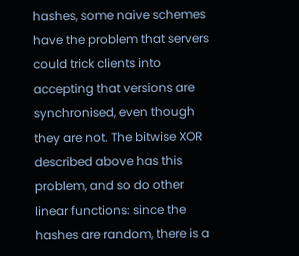hashes, some naive schemes have the problem that servers could trick clients into accepting that versions are synchronised, even though they are not. The bitwise XOR described above has this problem, and so do other linear functions: since the hashes are random, there is a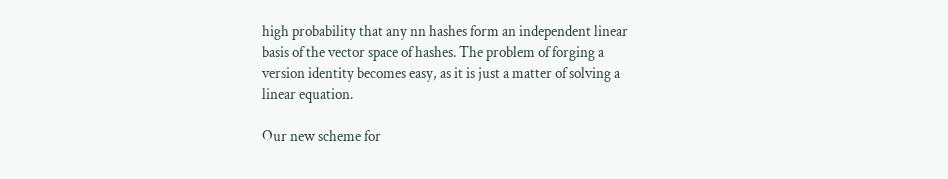high probability that any nn hashes form an independent linear basis of the vector space of hashes. The problem of forging a version identity becomes easy, as it is just a matter of solving a linear equation.

Our new scheme for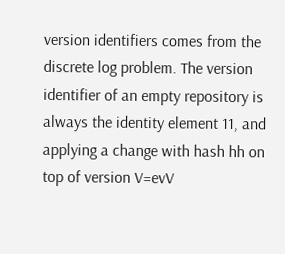version identifiers comes from the discrete log problem. The version identifier of an empty repository is always the identity element 11, and applying a change with hash hh on top of version V=evV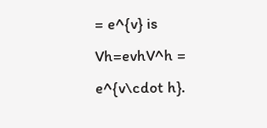= e^{v} is Vh=evhV^h = e^{v\cdot h}.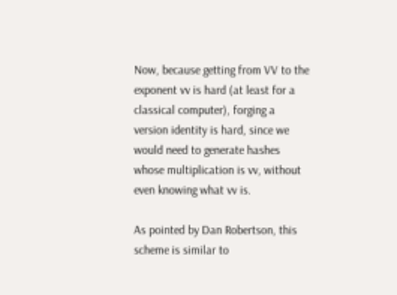Now, because getting from VV to the exponent vv is hard (at least for a classical computer), forging a version identity is hard, since we would need to generate hashes whose multiplication is vv, without even knowing what vv is.

As pointed by Dan Robertson, this scheme is similar to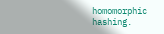homomorphic hashing.